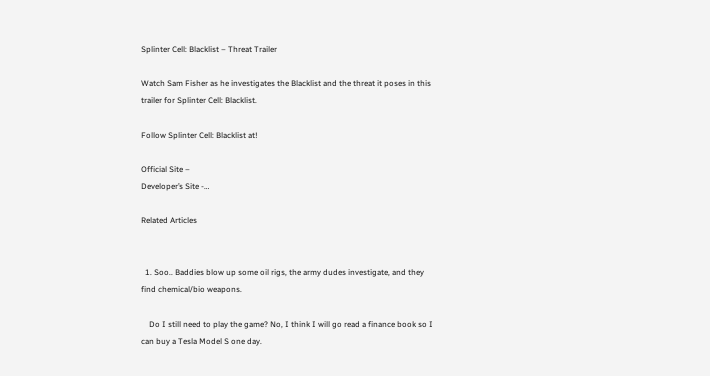Splinter Cell: Blacklist – Threat Trailer

Watch Sam Fisher as he investigates the Blacklist and the threat it poses in this trailer for Splinter Cell: Blacklist.

Follow Splinter Cell: Blacklist at!

Official Site –
Developer’s Site -…

Related Articles


  1. Soo.. Baddies blow up some oil rigs, the army dudes investigate, and they find chemical/bio weapons.

    Do I still need to play the game? No, I think I will go read a finance book so I can buy a Tesla Model S one day.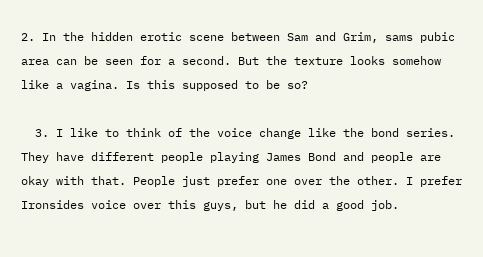2. In the hidden erotic scene between Sam and Grim, sams pubic area can be seen for a second. But the texture looks somehow like a vagina. Is this supposed to be so?

  3. I like to think of the voice change like the bond series. They have different people playing James Bond and people are okay with that. People just prefer one over the other. I prefer Ironsides voice over this guys, but he did a good job.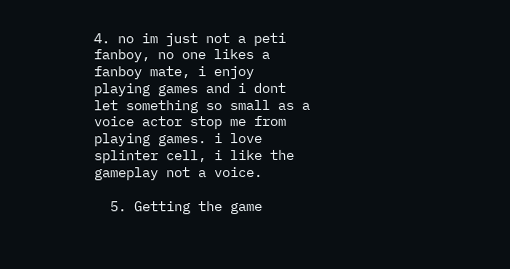4. no im just not a peti fanboy, no one likes a fanboy mate, i enjoy playing games and i dont let something so small as a voice actor stop me from playing games. i love splinter cell, i like the gameplay not a voice.

  5. Getting the game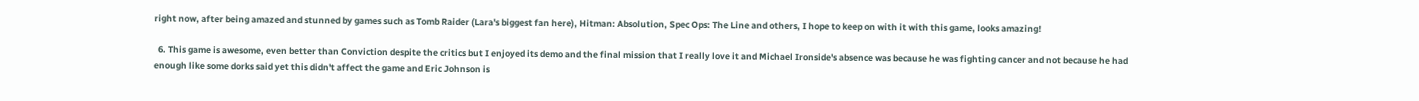right now, after being amazed and stunned by games such as Tomb Raider (Lara's biggest fan here), Hitman: Absolution, Spec Ops: The Line and others, I hope to keep on with it with this game, looks amazing!

  6. This game is awesome, even better than Conviction despite the critics but I enjoyed its demo and the final mission that I really love it and Michael Ironside's absence was because he was fighting cancer and not because he had enough like some dorks said yet this didn't affect the game and Eric Johnson is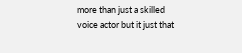more than just a skilled voice actor but it just that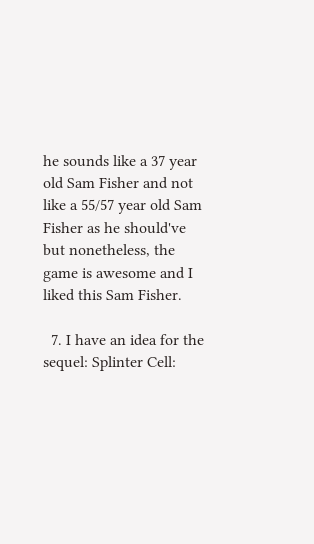he sounds like a 37 year old Sam Fisher and not like a 55/57 year old Sam Fisher as he should've but nonetheless, the game is awesome and I liked this Sam Fisher.

  7. I have an idea for the sequel: Splinter Cell: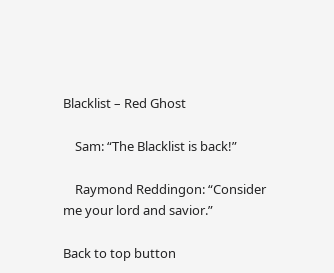Blacklist – Red Ghost

    Sam: “The Blacklist is back!”

    Raymond Reddingon: “Consider me your lord and savior.”

Back to top button